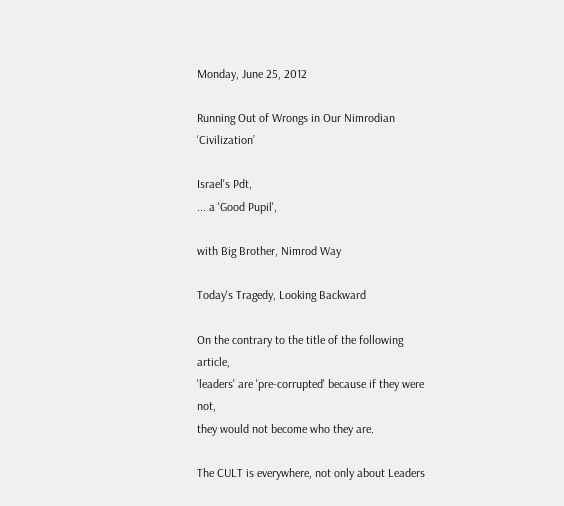Monday, June 25, 2012

Running Out of Wrongs in Our Nimrodian ‘Civilization’

Israel's Pdt,
... a 'Good Pupil',

with Big Brother, Nimrod Way

Today's Tragedy, Looking Backward

On the contrary to the title of the following article,
'leaders' are 'pre-corrupted' because if they were not,
they would not become who they are.

The CULT is everywhere, not only about Leaders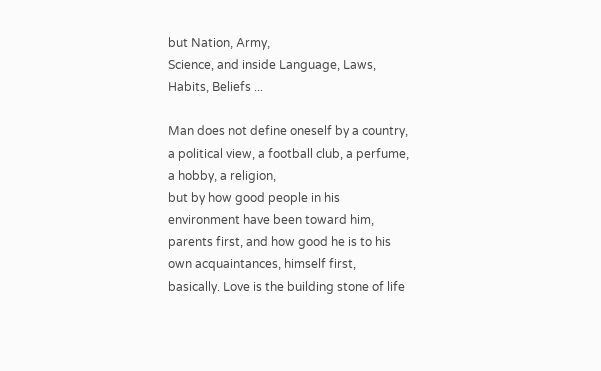but Nation, Army,
Science, and inside Language, Laws, Habits, Beliefs ...

Man does not define oneself by a country, a political view, a football club, a perfume, a hobby, a religion,
but by how good people in his environment have been toward him, parents first, and how good he is to his own acquaintances, himself first, basically. Love is the building stone of life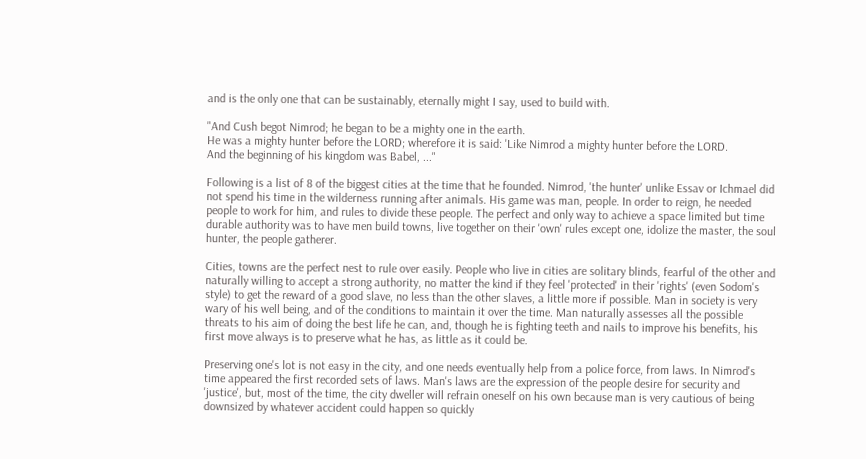and is the only one that can be sustainably, eternally might I say, used to build with.

"And Cush begot Nimrod; he began to be a mighty one in the earth.
He was a mighty hunter before the LORD; wherefore it is said: 'Like Nimrod a mighty hunter before the LORD.
And the beginning of his kingdom was Babel, ..."

Following is a list of 8 of the biggest cities at the time that he founded. Nimrod, 'the hunter' unlike Essav or Ichmael did not spend his time in the wilderness running after animals. His game was man, people. In order to reign, he needed people to work for him, and rules to divide these people. The perfect and only way to achieve a space limited but time durable authority was to have men build towns, live together on their 'own' rules except one, idolize the master, the soul hunter, the people gatherer.

Cities, towns are the perfect nest to rule over easily. People who live in cities are solitary blinds, fearful of the other and naturally willing to accept a strong authority, no matter the kind if they feel 'protected' in their 'rights' (even Sodom's style) to get the reward of a good slave, no less than the other slaves, a little more if possible. Man in society is very wary of his well being, and of the conditions to maintain it over the time. Man naturally assesses all the possible threats to his aim of doing the best life he can, and, though he is fighting teeth and nails to improve his benefits, his first move always is to preserve what he has, as little as it could be.

Preserving one's lot is not easy in the city, and one needs eventually help from a police force, from laws. In Nimrod's time appeared the first recorded sets of laws. Man's laws are the expression of the people desire for security and 'justice', but, most of the time, the city dweller will refrain oneself on his own because man is very cautious of being downsized by whatever accident could happen so quickly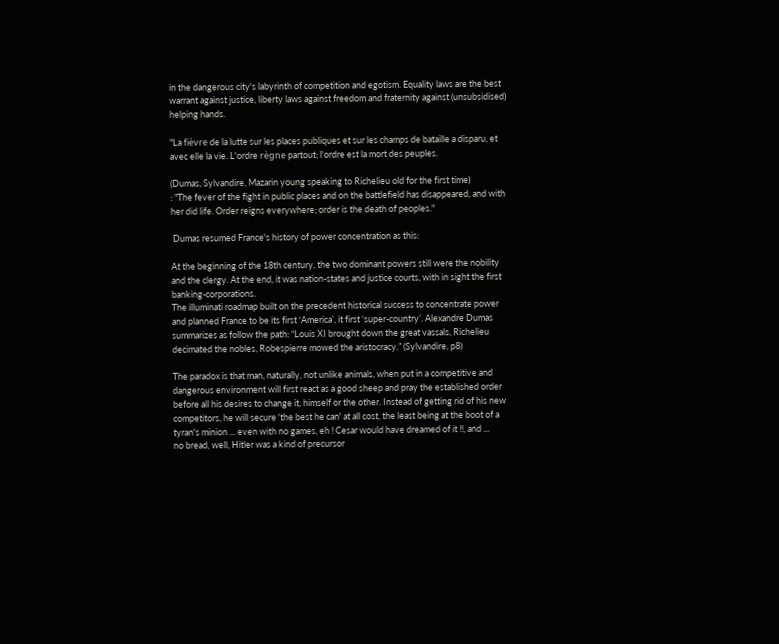in the dangerous city's labyrinth of competition and egotism. Equality laws are the best warrant against justice, liberty laws against freedom and fraternity against (unsubsidised) helping hands.

"La fièvre de la lutte sur les places publiques et sur les champs de bataille a disparu, et avec elle la vie. L'ordre règne partout; l'ordre est la mort des peuples.

(Dumas, Sylvandire, Mazarin young speaking to Richelieu old for the first time)
: "The fever of the fight in public places and on the battlefield has disappeared, and with her did life. Order reigns everywhere; order is the death of peoples."

 Dumas resumed France's history of power concentration as this:

At the beginning of the 18th century, the two dominant powers still were the nobility and the clergy. At the end, it was nation-states and justice courts, with in sight the first banking-corporations.
The illuminati roadmap built on the precedent historical success to concentrate power and planned France to be its first ‘America’, it first ‘super-country’. Alexandre Dumas summarizes as follow the path: “Louis XI brought down the great vassals, Richelieu decimated the nobles, Robespierre mowed the aristocracy.” (Sylvandire, p8)

The paradox is that man, naturally, not unlike animals, when put in a competitive and dangerous environment will first react as a good sheep and pray the established order before all his desires to change it, himself or the other. Instead of getting rid of his new competitors, he will secure 'the best he can' at all cost, the least being at the boot of a tyran's minion ... even with no games, eh ! Cesar would have dreamed of it !!, and ...
no bread, well, Hitler was a kind of precursor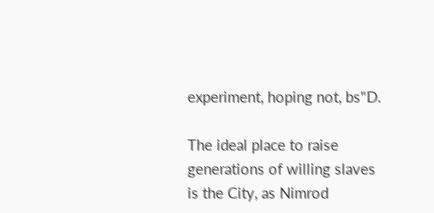experiment, hoping not, bs"D.

The ideal place to raise generations of willing slaves is the City, as Nimrod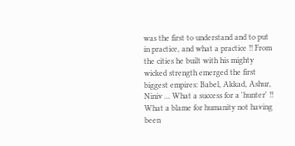was the first to understand and to put in practice, and what a practice !! From the cities he built with his mighty wicked strength emerged the first biggest empires: Babel, Akkad, Ashur, Niniv ... What a success for a 'hunter' !! What a blame for humanity not having been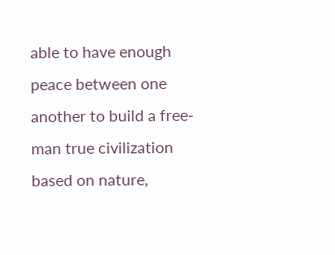able to have enough peace between one another to build a free-man true civilization based on nature,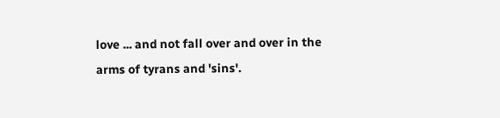love ... and not fall over and over in the arms of tyrans and 'sins'.